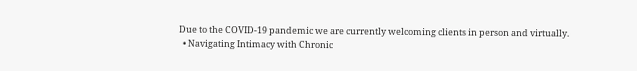Due to the COVID-19 pandemic we are currently welcoming clients in person and virtually.
  • Navigating Intimacy with Chronic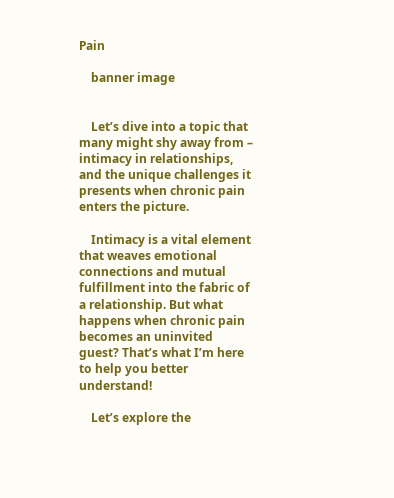Pain

    banner image


    Let’s dive into a topic that many might shy away from – intimacy in relationships, and the unique challenges it presents when chronic pain enters the picture.

    Intimacy is a vital element that weaves emotional connections and mutual fulfillment into the fabric of a relationship. But what happens when chronic pain becomes an uninvited guest? That’s what I’m here to help you better understand!

    Let’s explore the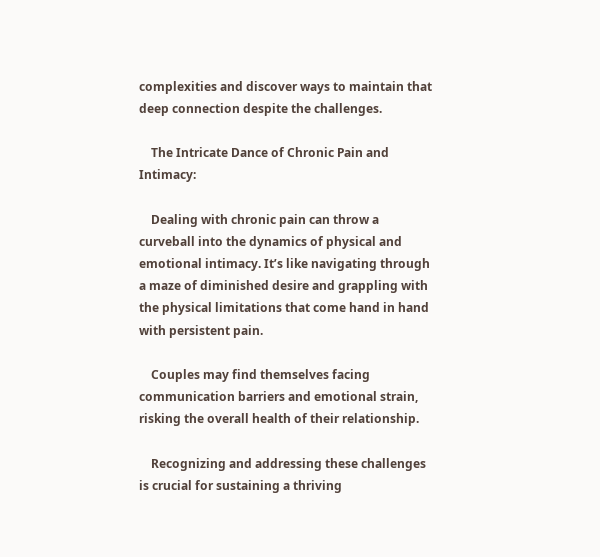complexities and discover ways to maintain that deep connection despite the challenges.

    The Intricate Dance of Chronic Pain and Intimacy:

    Dealing with chronic pain can throw a curveball into the dynamics of physical and emotional intimacy. It’s like navigating through a maze of diminished desire and grappling with the physical limitations that come hand in hand with persistent pain.

    Couples may find themselves facing communication barriers and emotional strain, risking the overall health of their relationship.

    Recognizing and addressing these challenges is crucial for sustaining a thriving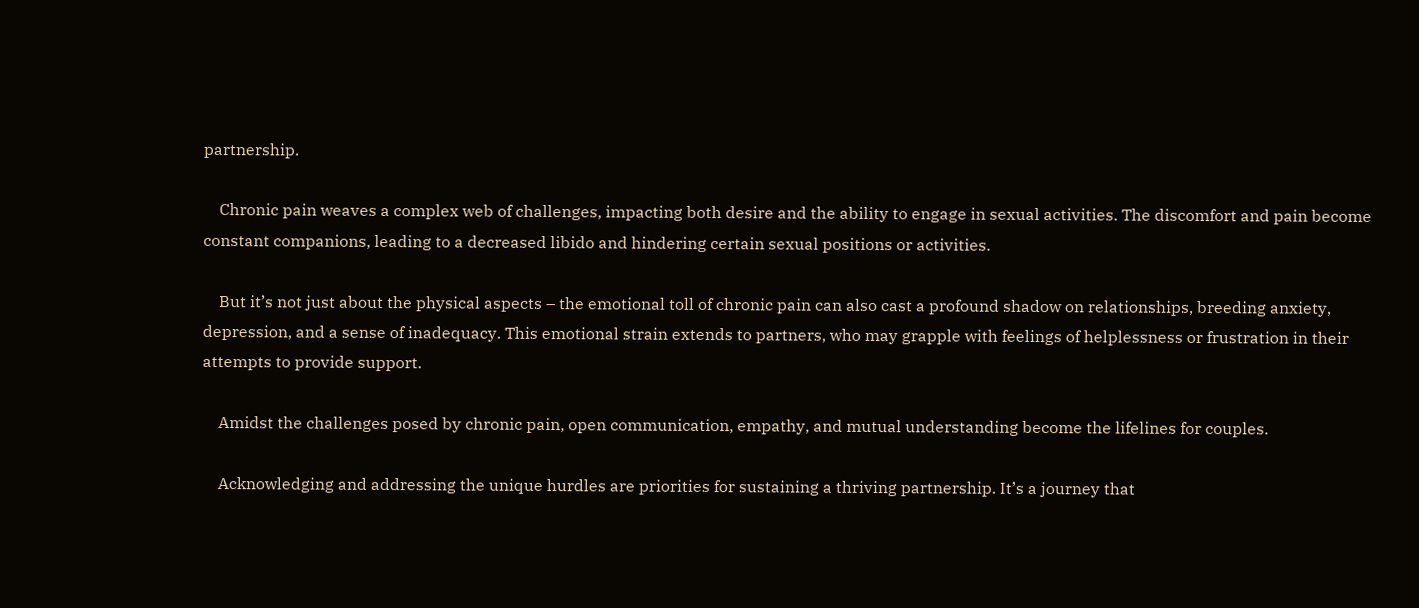partnership.

    Chronic pain weaves a complex web of challenges, impacting both desire and the ability to engage in sexual activities. The discomfort and pain become constant companions, leading to a decreased libido and hindering certain sexual positions or activities.

    But it’s not just about the physical aspects – the emotional toll of chronic pain can also cast a profound shadow on relationships, breeding anxiety, depression, and a sense of inadequacy. This emotional strain extends to partners, who may grapple with feelings of helplessness or frustration in their attempts to provide support.

    Amidst the challenges posed by chronic pain, open communication, empathy, and mutual understanding become the lifelines for couples.

    Acknowledging and addressing the unique hurdles are priorities for sustaining a thriving partnership. It’s a journey that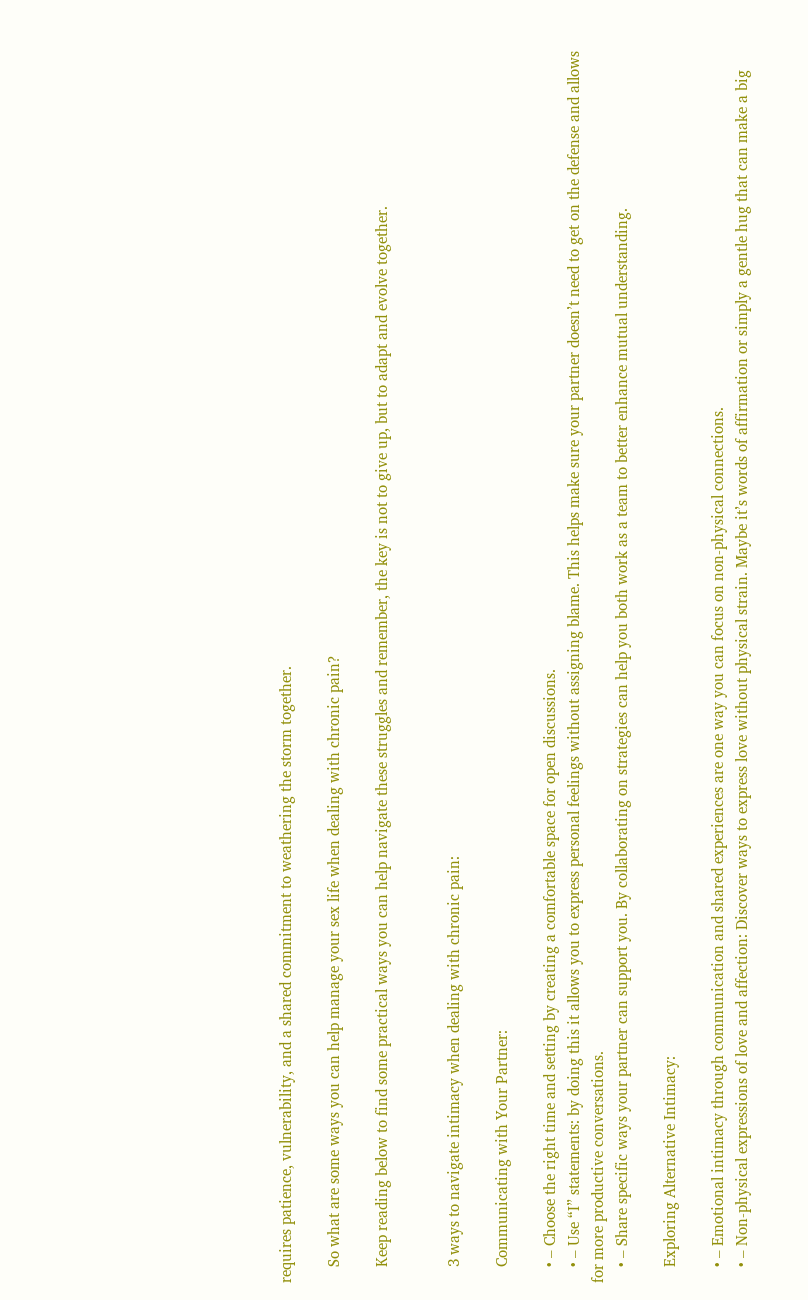requires patience, vulnerability, and a shared commitment to weathering the storm together.

    So what are some ways you can help manage your sex life when dealing with chronic pain?

    Keep reading below to find some practical ways you can help navigate these struggles and remember, the key is not to give up, but to adapt and evolve together.


    3 ways to navigate intimacy when dealing with chronic pain:

    Communicating with Your Partner:

    • – Choose the right time and setting by creating a comfortable space for open discussions.
    • – Use “I” statements: by doing this it allows you to express personal feelings without assigning blame. This helps make sure your partner doesn’t need to get on the defense and allows for more productive conversations.
    • – Share specific ways your partner can support you. By collaborating on strategies can help you both work as a team to better enhance mutual understanding.

    Exploring Alternative Intimacy:

    • – Emotional intimacy through communication and shared experiences are one way you can focus on non-physical connections.
    • – Non-physical expressions of love and affection: Discover ways to express love without physical strain. Maybe it’s words of affirmation or simply a gentle hug that can make a big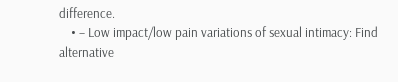difference.
    • – Low impact/low pain variations of sexual intimacy: Find alternative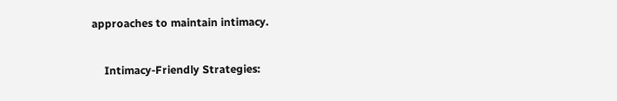approaches to maintain intimacy.

    Intimacy-Friendly Strategies: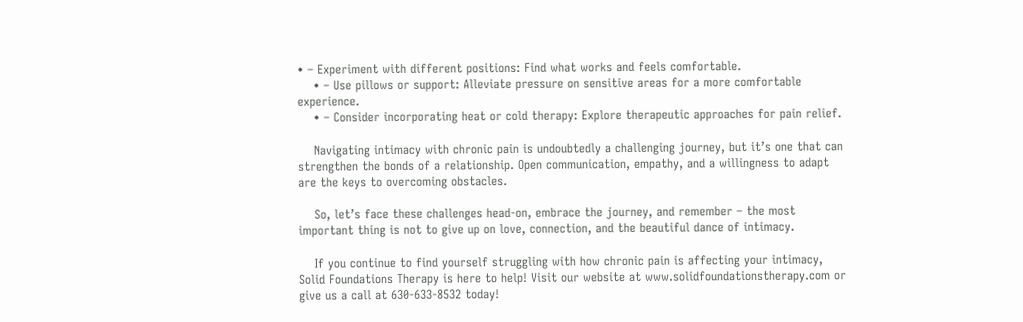• – Experiment with different positions: Find what works and feels comfortable.
    • – Use pillows or support: Alleviate pressure on sensitive areas for a more comfortable experience.
    • – Consider incorporating heat or cold therapy: Explore therapeutic approaches for pain relief.

    Navigating intimacy with chronic pain is undoubtedly a challenging journey, but it’s one that can strengthen the bonds of a relationship. Open communication, empathy, and a willingness to adapt are the keys to overcoming obstacles.

    So, let’s face these challenges head-on, embrace the journey, and remember – the most important thing is not to give up on love, connection, and the beautiful dance of intimacy.

    If you continue to find yourself struggling with how chronic pain is affecting your intimacy, Solid Foundations Therapy is here to help! Visit our website at www.solidfoundationstherapy.com or give us a call at 630-633-8532 today!